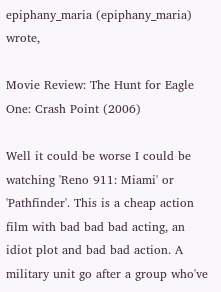epiphany_maria (epiphany_maria) wrote,

Movie Review: The Hunt for Eagle One: Crash Point (2006)

Well it could be worse I could be watching 'Reno 911: Miami' or 'Pathfinder'. This is a cheap action film with bad bad bad acting, an idiot plot and bad bad action. A military unit go after a group who've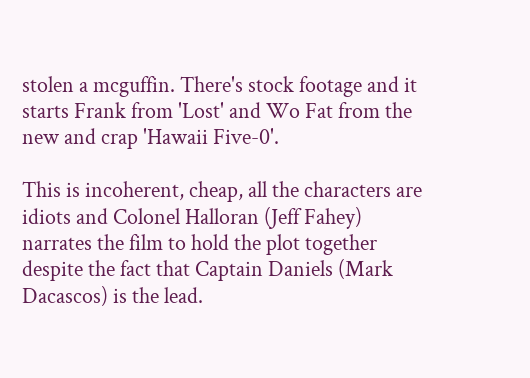stolen a mcguffin. There's stock footage and it starts Frank from 'Lost' and Wo Fat from the new and crap 'Hawaii Five-0'.

This is incoherent, cheap, all the characters are idiots and Colonel Halloran (Jeff Fahey) narrates the film to hold the plot together despite the fact that Captain Daniels (Mark Dacascos) is the lead.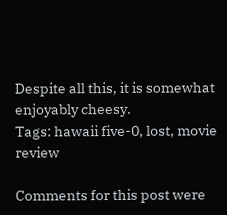Despite all this, it is somewhat enjoyably cheesy.
Tags: hawaii five-0, lost, movie review

Comments for this post were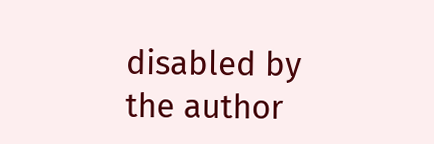disabled by the author